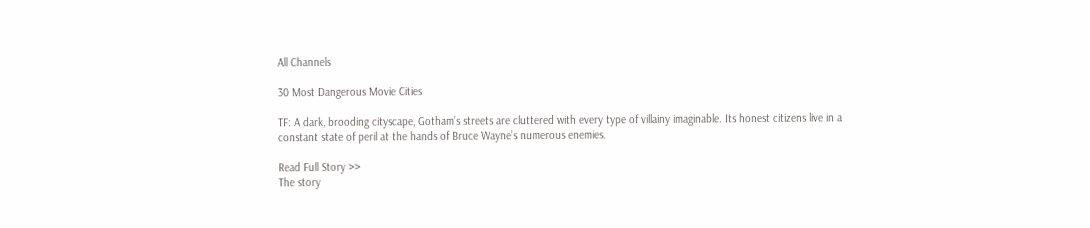All Channels

30 Most Dangerous Movie Cities

TF: A dark, brooding cityscape, Gotham’s streets are cluttered with every type of villainy imaginable. Its honest citizens live in a constant state of peril at the hands of Bruce Wayne’s numerous enemies.

Read Full Story >>
The story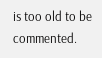is too old to be commented.